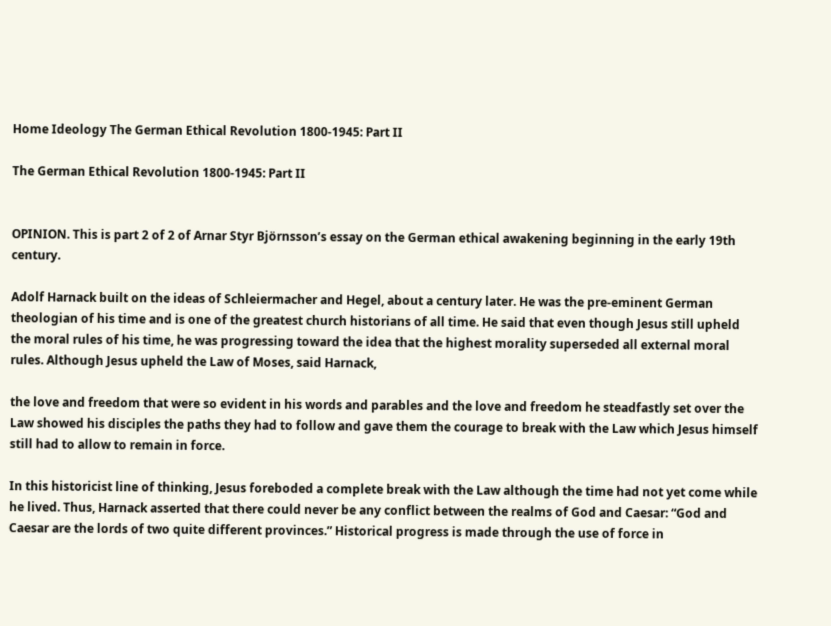Home Ideology The German Ethical Revolution 1800-1945: Part II

The German Ethical Revolution 1800-1945: Part II


OPINION. This is part 2 of 2 of Arnar Styr Björnsson’s essay on the German ethical awakening beginning in the early 19th century.

Adolf Harnack built on the ideas of Schleiermacher and Hegel, about a century later. He was the pre-eminent German theologian of his time and is one of the greatest church historians of all time. He said that even though Jesus still upheld the moral rules of his time, he was progressing toward the idea that the highest morality superseded all external moral rules. Although Jesus upheld the Law of Moses, said Harnack,

the love and freedom that were so evident in his words and parables and the love and freedom he steadfastly set over the Law showed his disciples the paths they had to follow and gave them the courage to break with the Law which Jesus himself still had to allow to remain in force.

In this historicist line of thinking, Jesus foreboded a complete break with the Law although the time had not yet come while he lived. Thus, Harnack asserted that there could never be any conflict between the realms of God and Caesar: “God and Caesar are the lords of two quite different provinces.” Historical progress is made through the use of force in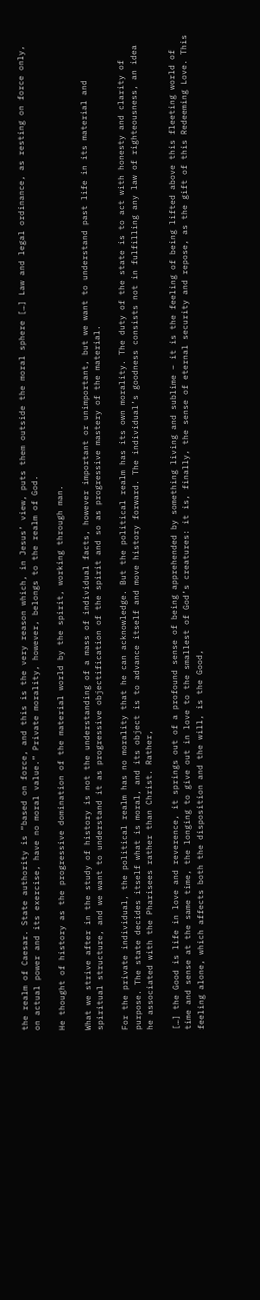the realm of Caesar. State authority is “based on force, and this is the very reason which, in Jesus’ view, puts them outside the moral sphere […] Law and legal ordinance, as resting on force only, on actual power and its exercise, have no moral value.” Private morality, however, belongs to the realm of God.

He thought of history as the progressive domination of the material world by the spirit, working through man.

What we strive after in the study of history is not the understanding of a mass of individual facts, however important or unimportant, but we want to understand past life in its material and spiritual structure, and we want to understand it as progressive objectification of the spirit and so as progressive mastery of the material.

For the private individual, the political realm has no morality that he can acknowledge. But the political realm has its own morality. The duty of the state is to act with honesty and clarity of purpose. The state decides itself what is moral, and its object is to advance itself and move history forward. The individual’s goodness consists not in fulfilling any law of righteousness, an idea he associated with the Pharisees rather than Christ. Rather,

[…] the Good is life in love and reverence, it springs out of a profound sense of being apprehended by something living and sublime – it is the feeling of being lifted above this fleeting world of time and sense at the same time, the longing to give out in love to the smallest of God’s creatures: it is, finally, the sense of eternal security and repose, as the gift of this Redeeming Love. This feeling alone, which affects both the disposition and the will, is the Good,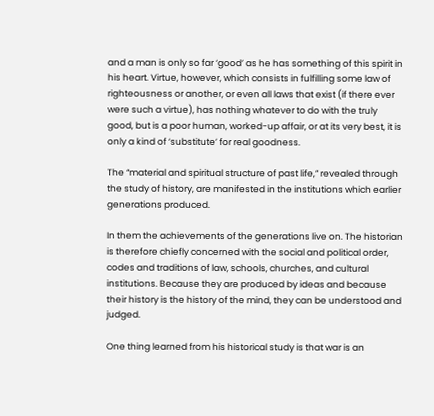and a man is only so far ‘good’ as he has something of this spirit in his heart. Virtue, however, which consists in fulfilling some law of righteousness or another, or even all laws that exist (if there ever were such a virtue), has nothing whatever to do with the truly good, but is a poor human, worked-up affair, or at its very best, it is only a kind of ‘substitute’ for real goodness.

The “material and spiritual structure of past life,” revealed through the study of history, are manifested in the institutions which earlier generations produced.

In them the achievements of the generations live on. The historian is therefore chiefly concerned with the social and political order, codes and traditions of law, schools, churches, and cultural institutions. Because they are produced by ideas and because their history is the history of the mind, they can be understood and judged.

One thing learned from his historical study is that war is an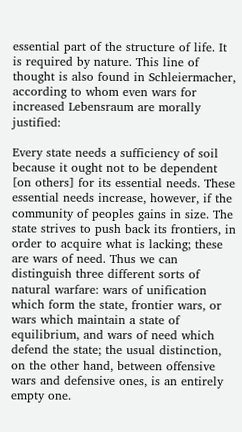essential part of the structure of life. It is required by nature. This line of thought is also found in Schleiermacher, according to whom even wars for increased Lebensraum are morally justified:

Every state needs a sufficiency of soil because it ought not to be dependent [on others] for its essential needs. These essential needs increase, however, if the community of peoples gains in size. The state strives to push back its frontiers, in order to acquire what is lacking; these are wars of need. Thus we can distinguish three different sorts of natural warfare: wars of unification which form the state, frontier wars, or wars which maintain a state of equilibrium, and wars of need which defend the state; the usual distinction, on the other hand, between offensive wars and defensive ones, is an entirely empty one.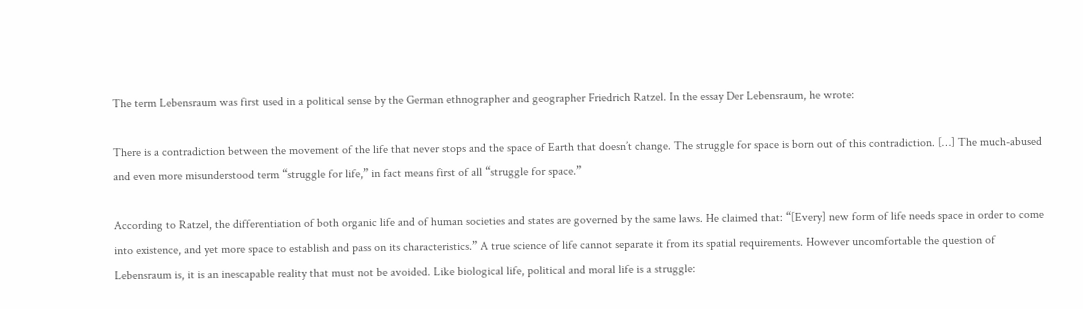The term Lebensraum was first used in a political sense by the German ethnographer and geographer Friedrich Ratzel. In the essay Der Lebensraum, he wrote:

There is a contradiction between the movement of the life that never stops and the space of Earth that doesn’t change. The struggle for space is born out of this contradiction. […] The much-abused and even more misunderstood term “struggle for life,” in fact means first of all “struggle for space.”

According to Ratzel, the differentiation of both organic life and of human societies and states are governed by the same laws. He claimed that: “[Every] new form of life needs space in order to come into existence, and yet more space to establish and pass on its characteristics.” A true science of life cannot separate it from its spatial requirements. However uncomfortable the question of Lebensraum is, it is an inescapable reality that must not be avoided. Like biological life, political and moral life is a struggle: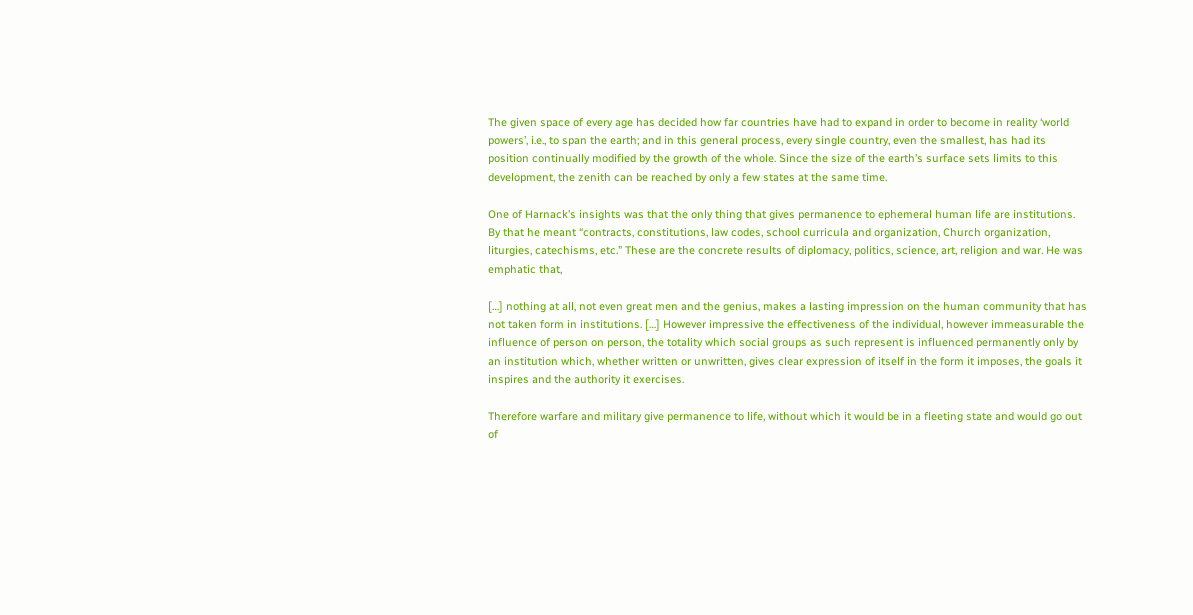The given space of every age has decided how far countries have had to expand in order to become in reality ‘world powers’, i.e., to span the earth; and in this general process, every single country, even the smallest, has had its position continually modified by the growth of the whole. Since the size of the earth’s surface sets limits to this development, the zenith can be reached by only a few states at the same time.

One of Harnack’s insights was that the only thing that gives permanence to ephemeral human life are institutions. By that he meant “contracts, constitutions, law codes, school curricula and organization, Church organization, liturgies, catechisms, etc.” These are the concrete results of diplomacy, politics, science, art, religion and war. He was emphatic that,

[…] nothing at all, not even great men and the genius, makes a lasting impression on the human community that has not taken form in institutions. […] However impressive the effectiveness of the individual, however immeasurable the influence of person on person, the totality which social groups as such represent is influenced permanently only by an institution which, whether written or unwritten, gives clear expression of itself in the form it imposes, the goals it inspires and the authority it exercises.

Therefore warfare and military give permanence to life, without which it would be in a fleeting state and would go out of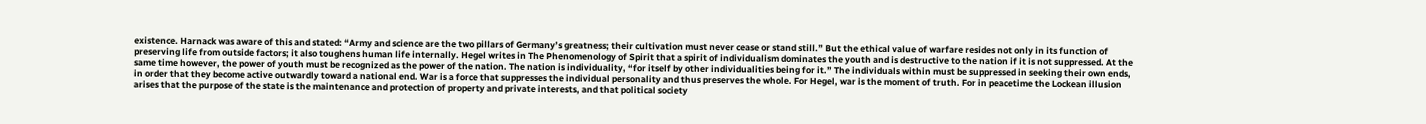existence. Harnack was aware of this and stated: “Army and science are the two pillars of Germany’s greatness; their cultivation must never cease or stand still.” But the ethical value of warfare resides not only in its function of preserving life from outside factors; it also toughens human life internally. Hegel writes in The Phenomenology of Spirit that a spirit of individualism dominates the youth and is destructive to the nation if it is not suppressed. At the same time however, the power of youth must be recognized as the power of the nation. The nation is individuality, “for itself by other individualities being for it.” The individuals within must be suppressed in seeking their own ends, in order that they become active outwardly toward a national end. War is a force that suppresses the individual personality and thus preserves the whole. For Hegel, war is the moment of truth. For in peacetime the Lockean illusion arises that the purpose of the state is the maintenance and protection of property and private interests, and that political society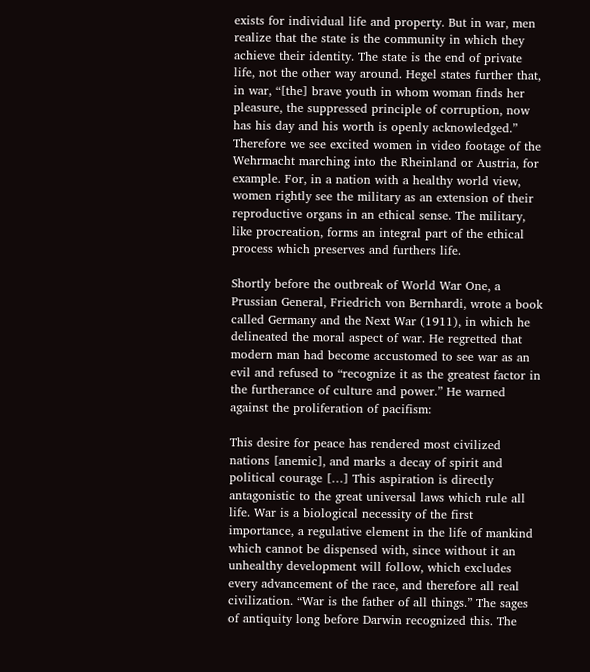exists for individual life and property. But in war, men realize that the state is the community in which they achieve their identity. The state is the end of private life, not the other way around. Hegel states further that, in war, “[the] brave youth in whom woman finds her pleasure, the suppressed principle of corruption, now has his day and his worth is openly acknowledged.” Therefore we see excited women in video footage of the Wehrmacht marching into the Rheinland or Austria, for example. For, in a nation with a healthy world view, women rightly see the military as an extension of their reproductive organs in an ethical sense. The military, like procreation, forms an integral part of the ethical process which preserves and furthers life.

Shortly before the outbreak of World War One, a Prussian General, Friedrich von Bernhardi, wrote a book called Germany and the Next War (1911), in which he delineated the moral aspect of war. He regretted that modern man had become accustomed to see war as an evil and refused to “recognize it as the greatest factor in the furtherance of culture and power.” He warned against the proliferation of pacifism:

This desire for peace has rendered most civilized nations [anemic], and marks a decay of spirit and political courage […] This aspiration is directly antagonistic to the great universal laws which rule all life. War is a biological necessity of the first importance, a regulative element in the life of mankind which cannot be dispensed with, since without it an unhealthy development will follow, which excludes every advancement of the race, and therefore all real civilization. “War is the father of all things.” The sages of antiquity long before Darwin recognized this. The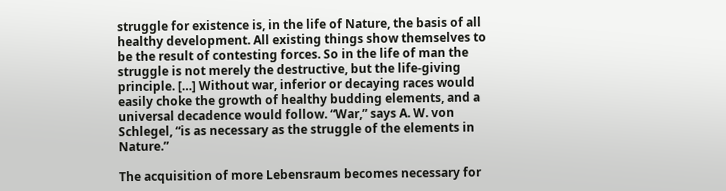struggle for existence is, in the life of Nature, the basis of all healthy development. All existing things show themselves to be the result of contesting forces. So in the life of man the struggle is not merely the destructive, but the life-giving principle. […] Without war, inferior or decaying races would easily choke the growth of healthy budding elements, and a universal decadence would follow. “War,” says A. W. von Schlegel, “is as necessary as the struggle of the elements in Nature.”

The acquisition of more Lebensraum becomes necessary for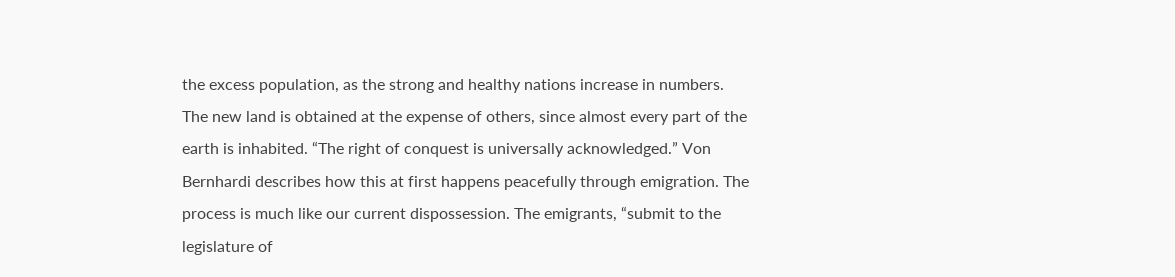the excess population, as the strong and healthy nations increase in numbers. The new land is obtained at the expense of others, since almost every part of the earth is inhabited. “The right of conquest is universally acknowledged.” Von Bernhardi describes how this at first happens peacefully through emigration. The process is much like our current dispossession. The emigrants, “submit to the legislature of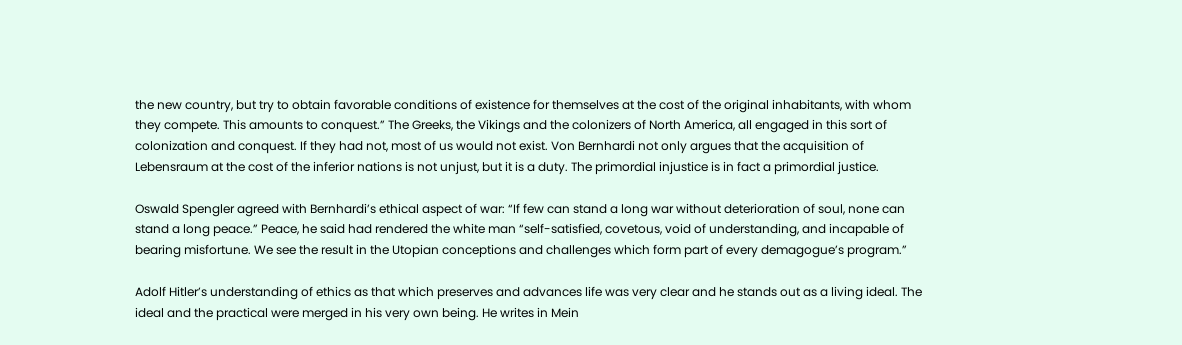the new country, but try to obtain favorable conditions of existence for themselves at the cost of the original inhabitants, with whom they compete. This amounts to conquest.” The Greeks, the Vikings and the colonizers of North America, all engaged in this sort of colonization and conquest. If they had not, most of us would not exist. Von Bernhardi not only argues that the acquisition of Lebensraum at the cost of the inferior nations is not unjust, but it is a duty. The primordial injustice is in fact a primordial justice.

Oswald Spengler agreed with Bernhardi’s ethical aspect of war: “If few can stand a long war without deterioration of soul, none can stand a long peace.” Peace, he said had rendered the white man “self-satisfied, covetous, void of understanding, and incapable of bearing misfortune. We see the result in the Utopian conceptions and challenges which form part of every demagogue’s program.”

Adolf Hitler’s understanding of ethics as that which preserves and advances life was very clear and he stands out as a living ideal. The ideal and the practical were merged in his very own being. He writes in Mein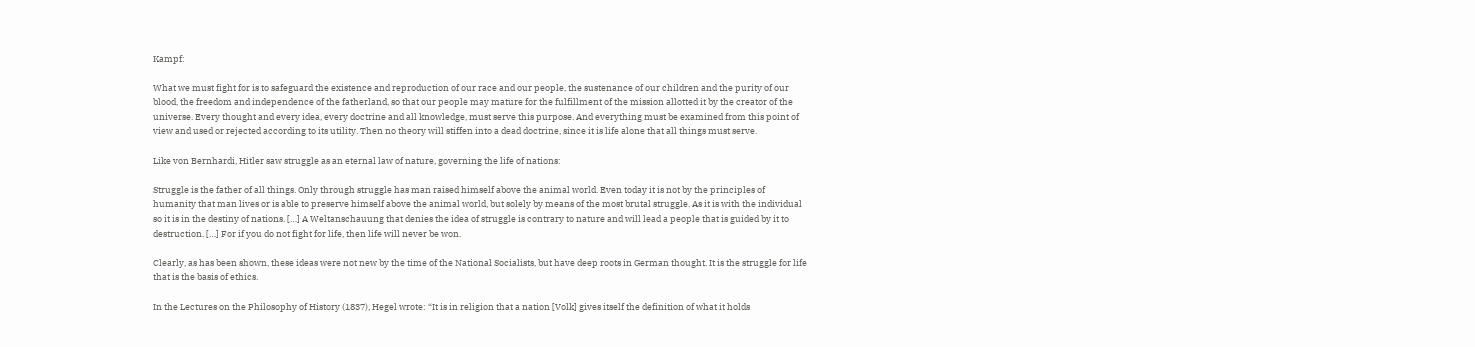Kampf:

What we must fight for is to safeguard the existence and reproduction of our race and our people, the sustenance of our children and the purity of our blood, the freedom and independence of the fatherland, so that our people may mature for the fulfillment of the mission allotted it by the creator of the universe. Every thought and every idea, every doctrine and all knowledge, must serve this purpose. And everything must be examined from this point of view and used or rejected according to its utility. Then no theory will stiffen into a dead doctrine, since it is life alone that all things must serve.

Like von Bernhardi, Hitler saw struggle as an eternal law of nature, governing the life of nations:

Struggle is the father of all things. Only through struggle has man raised himself above the animal world. Even today it is not by the principles of humanity that man lives or is able to preserve himself above the animal world, but solely by means of the most brutal struggle. As it is with the individual so it is in the destiny of nations. […] A Weltanschauung that denies the idea of struggle is contrary to nature and will lead a people that is guided by it to destruction. […] For if you do not fight for life, then life will never be won.

Clearly, as has been shown, these ideas were not new by the time of the National Socialists, but have deep roots in German thought. It is the struggle for life that is the basis of ethics.

In the Lectures on the Philosophy of History (1837), Hegel wrote: “It is in religion that a nation [Volk] gives itself the definition of what it holds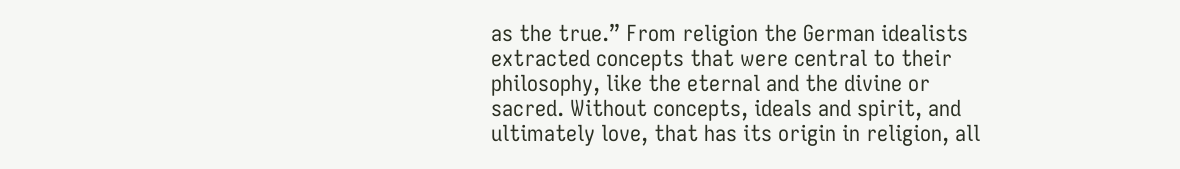as the true.” From religion the German idealists extracted concepts that were central to their philosophy, like the eternal and the divine or sacred. Without concepts, ideals and spirit, and ultimately love, that has its origin in religion, all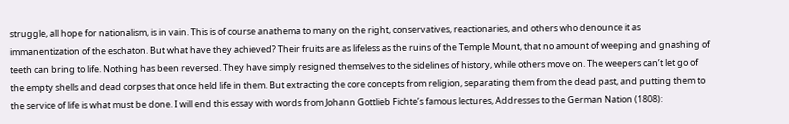struggle, all hope for nationalism, is in vain. This is of course anathema to many on the right, conservatives, reactionaries, and others who denounce it as immanentization of the eschaton. But what have they achieved? Their fruits are as lifeless as the ruins of the Temple Mount, that no amount of weeping and gnashing of teeth can bring to life. Nothing has been reversed. They have simply resigned themselves to the sidelines of history, while others move on. The weepers can’t let go of the empty shells and dead corpses that once held life in them. But extracting the core concepts from religion, separating them from the dead past, and putting them to the service of life is what must be done. I will end this essay with words from Johann Gottlieb Fichte’s famous lectures, Addresses to the German Nation (1808):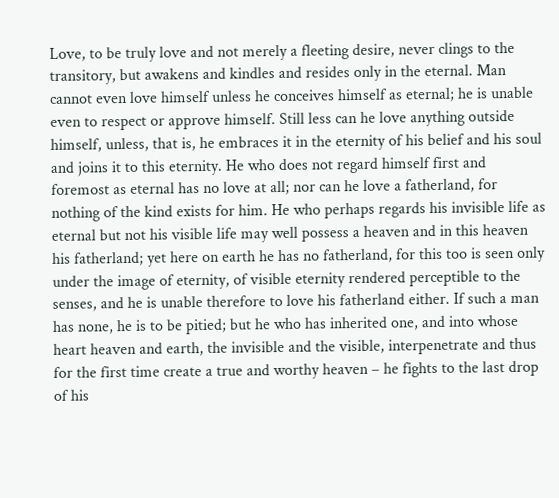Love, to be truly love and not merely a fleeting desire, never clings to the transitory, but awakens and kindles and resides only in the eternal. Man cannot even love himself unless he conceives himself as eternal; he is unable even to respect or approve himself. Still less can he love anything outside himself, unless, that is, he embraces it in the eternity of his belief and his soul and joins it to this eternity. He who does not regard himself first and foremost as eternal has no love at all; nor can he love a fatherland, for nothing of the kind exists for him. He who perhaps regards his invisible life as eternal but not his visible life may well possess a heaven and in this heaven his fatherland; yet here on earth he has no fatherland, for this too is seen only under the image of eternity, of visible eternity rendered perceptible to the senses, and he is unable therefore to love his fatherland either. If such a man has none, he is to be pitied; but he who has inherited one, and into whose heart heaven and earth, the invisible and the visible, interpenetrate and thus for the first time create a true and worthy heaven – he fights to the last drop of his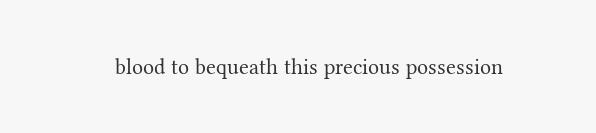blood to bequeath this precious possession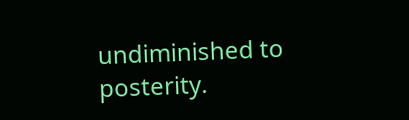undiminished to posterity.